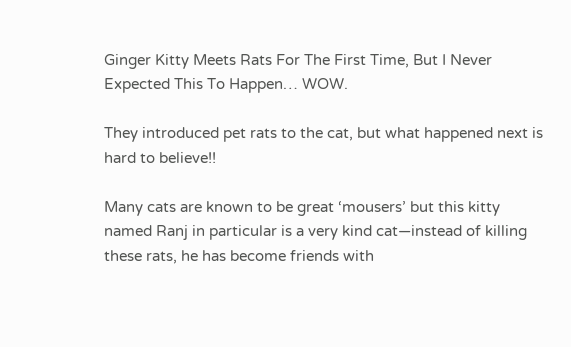Ginger Kitty Meets Rats For The First Time, But I Never Expected This To Happen… WOW.

They introduced pet rats to the cat, but what happened next is hard to believe!!

Many cats are known to be great ‘mousers’ but this kitty named Ranj in particular is a very kind cat—instead of killing these rats, he has become friends with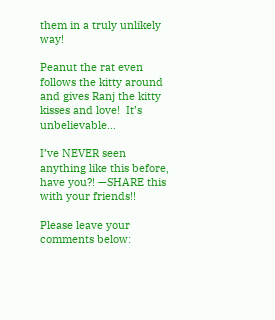them in a truly unlikely way!

Peanut the rat even follows the kitty around and gives Ranj the kitty kisses and love!  It’s unbelievable…

I’ve NEVER seen anything like this before, have you?! —SHARE this with your friends!!

Please leave your comments below: